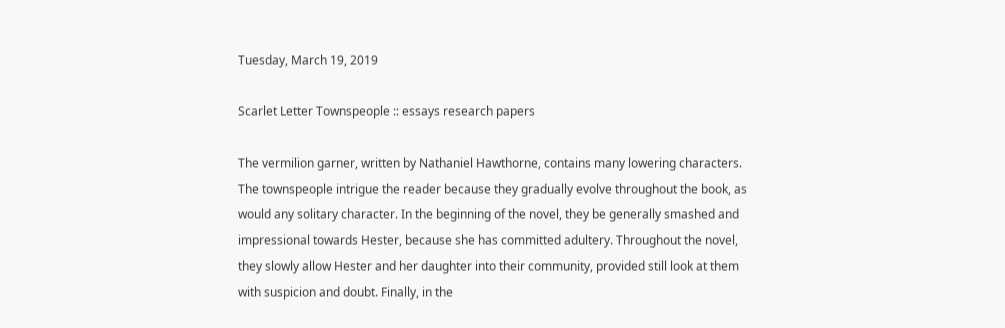Tuesday, March 19, 2019

Scarlet Letter Townspeople :: essays research papers

The vermilion garner, written by Nathaniel Hawthorne, contains many lowering characters. The townspeople intrigue the reader because they gradually evolve throughout the book, as would any solitary character. In the beginning of the novel, they be generally smashed and impressional towards Hester, because she has committed adultery. Throughout the novel, they slowly allow Hester and her daughter into their community, provided still look at them with suspicion and doubt. Finally, in the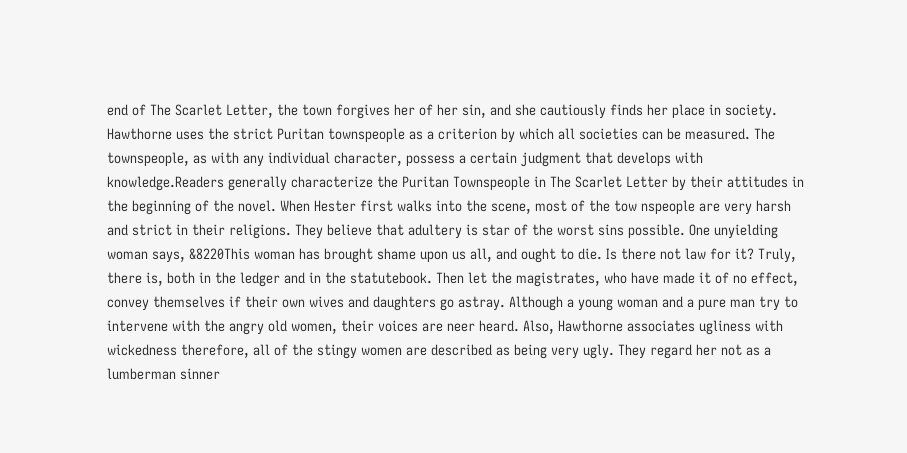end of The Scarlet Letter, the town forgives her of her sin, and she cautiously finds her place in society. Hawthorne uses the strict Puritan townspeople as a criterion by which all societies can be measured. The townspeople, as with any individual character, possess a certain judgment that develops with knowledge.Readers generally characterize the Puritan Townspeople in The Scarlet Letter by their attitudes in the beginning of the novel. When Hester first walks into the scene, most of the tow nspeople are very harsh and strict in their religions. They believe that adultery is star of the worst sins possible. One unyielding woman says, &8220This woman has brought shame upon us all, and ought to die. Is there not law for it? Truly, there is, both in the ledger and in the statutebook. Then let the magistrates, who have made it of no effect, convey themselves if their own wives and daughters go astray. Although a young woman and a pure man try to intervene with the angry old women, their voices are neer heard. Also, Hawthorne associates ugliness with wickedness therefore, all of the stingy women are described as being very ugly. They regard her not as a lumberman sinner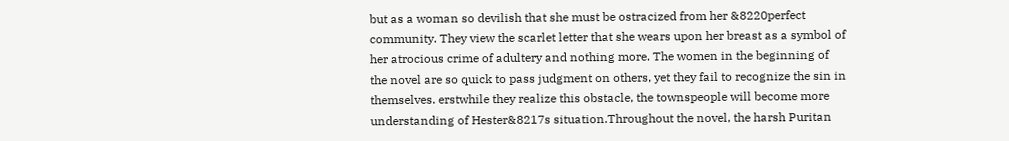but as a woman so devilish that she must be ostracized from her &8220perfect community. They view the scarlet letter that she wears upon her breast as a symbol of her atrocious crime of adultery and nothing more. The women in the beginning of the novel are so quick to pass judgment on others, yet they fail to recognize the sin in themselves. erstwhile they realize this obstacle, the townspeople will become more understanding of Hester&8217s situation.Throughout the novel, the harsh Puritan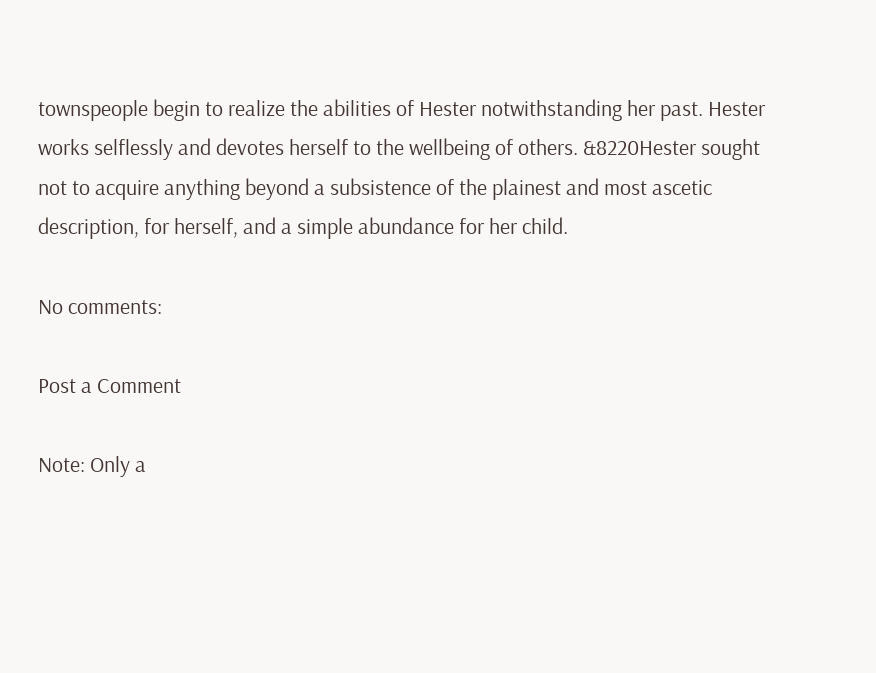townspeople begin to realize the abilities of Hester notwithstanding her past. Hester works selflessly and devotes herself to the wellbeing of others. &8220Hester sought not to acquire anything beyond a subsistence of the plainest and most ascetic description, for herself, and a simple abundance for her child.

No comments:

Post a Comment

Note: Only a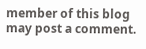member of this blog may post a comment.